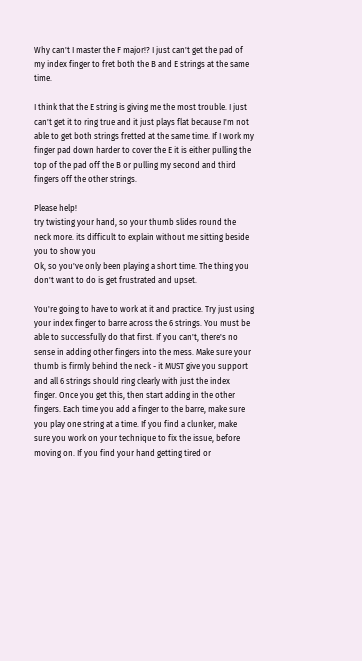Why can't I master the F major!? I just can't get the pad of my index finger to fret both the B and E strings at the same time.

I think that the E string is giving me the most trouble. I just can't get it to ring true and it just plays flat because I'm not able to get both strings fretted at the same time. If I work my finger pad down harder to cover the E it is either pulling the top of the pad off the B or pulling my second and third fingers off the other strings.

Please help!
try twisting your hand, so your thumb slides round the neck more. its difficult to explain without me sitting beside you to show you
Ok, so you've only been playing a short time. The thing you don't want to do is get frustrated and upset.

You're going to have to work at it and practice. Try just using your index finger to barre across the 6 strings. You must be able to successfully do that first. If you can't, there's no sense in adding other fingers into the mess. Make sure your thumb is firmly behind the neck - it MUST give you support and all 6 strings should ring clearly with just the index finger. Once you get this, then start adding in the other fingers. Each time you add a finger to the barre, make sure you play one string at a time. If you find a clunker, make sure you work on your technique to fix the issue, before moving on. If you find your hand getting tired or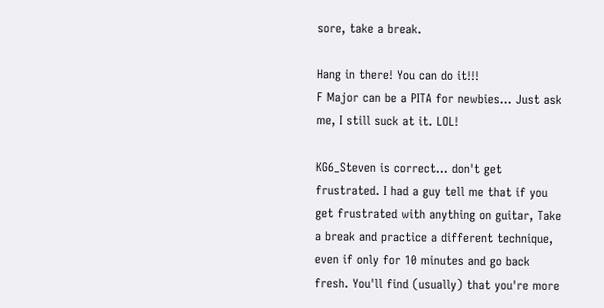sore, take a break.

Hang in there! You can do it!!!
F Major can be a PITA for newbies... Just ask me, I still suck at it. LOL!

KG6_Steven is correct... don't get frustrated. I had a guy tell me that if you get frustrated with anything on guitar, Take a break and practice a different technique, even if only for 10 minutes and go back fresh. You'll find (usually) that you're more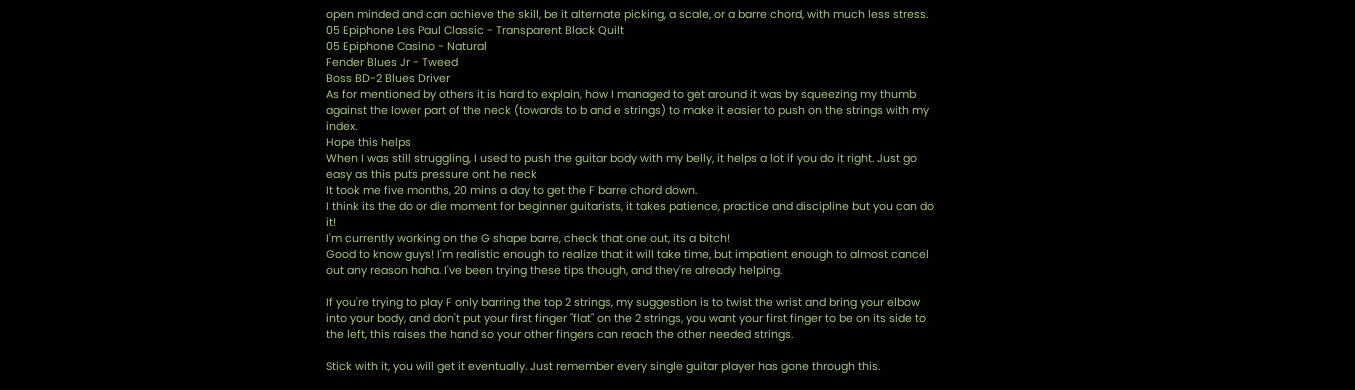open minded and can achieve the skill, be it alternate picking, a scale, or a barre chord, with much less stress.
05 Epiphone Les Paul Classic - Transparent Black Quilt
05 Epiphone Casino - Natural
Fender Blues Jr - Tweed
Boss BD-2 Blues Driver
As for mentioned by others it is hard to explain, how I managed to get around it was by squeezing my thumb against the lower part of the neck (towards to b and e strings) to make it easier to push on the strings with my index.
Hope this helps
When I was still struggling, I used to push the guitar body with my belly, it helps a lot if you do it right. Just go easy as this puts pressure ont he neck
It took me five months, 20 mins a day to get the F barre chord down.
I think its the do or die moment for beginner guitarists, it takes patience, practice and discipline but you can do it!
I'm currently working on the G shape barre, check that one out, its a bitch!
Good to know guys! I'm realistic enough to realize that it will take time, but impatient enough to almost cancel out any reason haha. I've been trying these tips though, and they're already helping.

If you're trying to play F only barring the top 2 strings, my suggestion is to twist the wrist and bring your elbow into your body, and don't put your first finger "flat" on the 2 strings, you want your first finger to be on its side to the left, this raises the hand so your other fingers can reach the other needed strings.

Stick with it, you will get it eventually. Just remember every single guitar player has gone through this.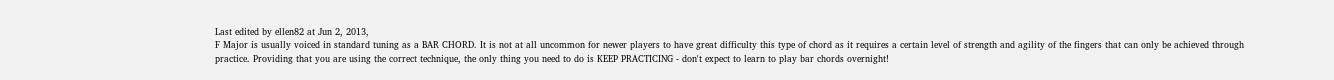Last edited by ellen82 at Jun 2, 2013,
F Major is usually voiced in standard tuning as a BAR CHORD. It is not at all uncommon for newer players to have great difficulty this type of chord as it requires a certain level of strength and agility of the fingers that can only be achieved through practice. Providing that you are using the correct technique, the only thing you need to do is KEEP PRACTICING - don't expect to learn to play bar chords overnight!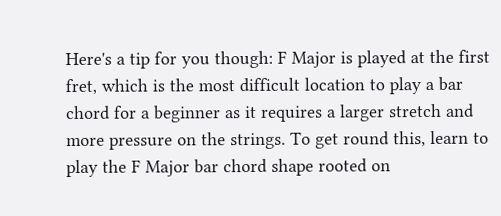Here's a tip for you though: F Major is played at the first fret, which is the most difficult location to play a bar chord for a beginner as it requires a larger stretch and more pressure on the strings. To get round this, learn to play the F Major bar chord shape rooted on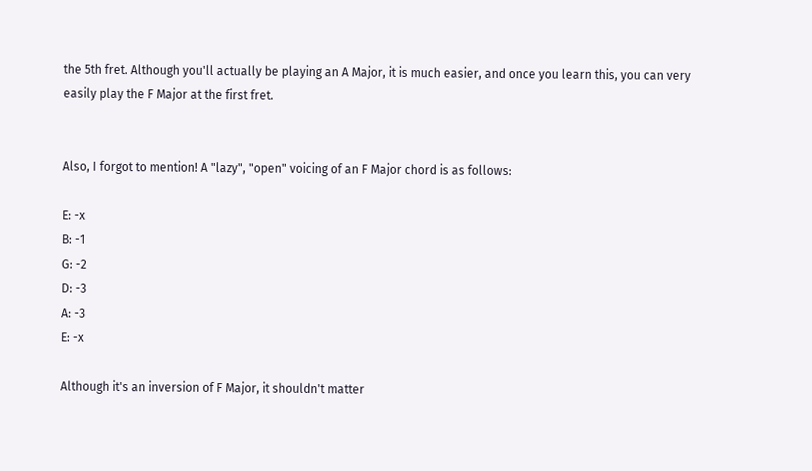the 5th fret. Although you'll actually be playing an A Major, it is much easier, and once you learn this, you can very easily play the F Major at the first fret.


Also, I forgot to mention! A "lazy", "open" voicing of an F Major chord is as follows:

E: -x
B: -1
G: -2
D: -3
A: -3
E: -x

Although it's an inversion of F Major, it shouldn't matter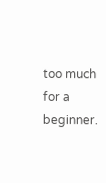too much for a beginner.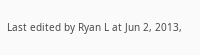Last edited by Ryan L at Jun 2, 2013,